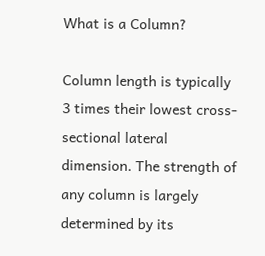What is a Column?

Column length is typically 3 times their lowest cross-sectional lateral dimension. The strength of any column is largely determined by its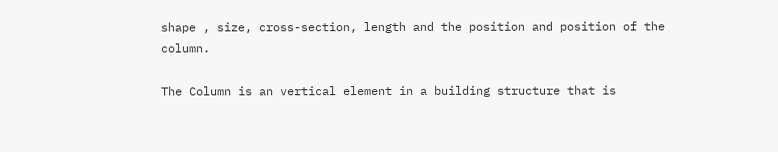shape , size, cross-section, length and the position and position of the column.

The Column is an vertical element in a building structure that is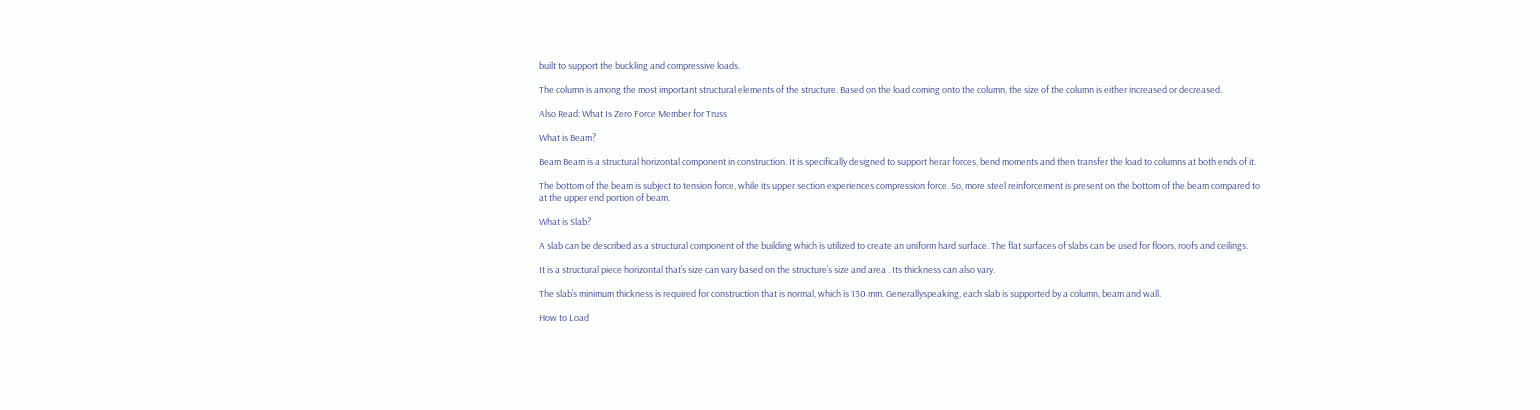built to support the buckling and compressive loads.

The column is among the most important structural elements of the structure. Based on the load coming onto the column, the size of the column is either increased or decreased.

Also Read: What Is Zero Force Member for Truss

What is Beam?

Beam Beam is a structural horizontal component in construction. It is specifically designed to support herar forces, bend moments and then transfer the load to columns at both ends of it.

The bottom of the beam is subject to tension force, while its upper section experiences compression force. So, more steel reinforcement is present on the bottom of the beam compared to at the upper end portion of beam.

What is Slab?

A slab can be described as a structural component of the building which is utilized to create an uniform hard surface. The flat surfaces of slabs can be used for floors, roofs and ceilings.

It is a structural piece horizontal that’s size can vary based on the structure’s size and area . Its thickness can also vary.

The slab’s minimum thickness is required for construction that is normal, which is 130 mm. Generallyspeaking, each slab is supported by a column, beam and wall.

How to Load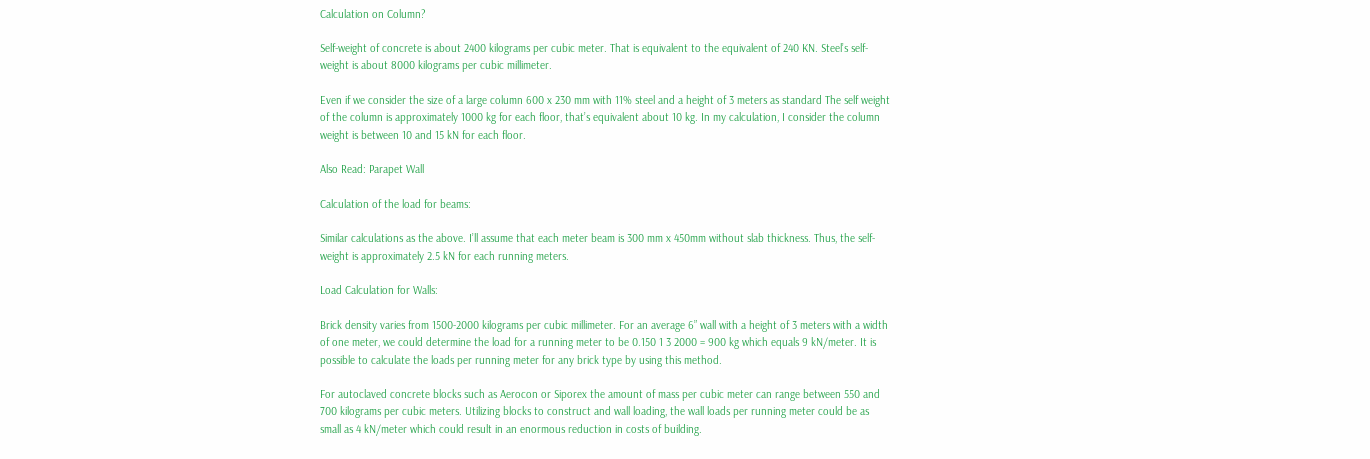Calculation on Column?

Self-weight of concrete is about 2400 kilograms per cubic meter. That is equivalent to the equivalent of 240 KN. Steel’s self-weight is about 8000 kilograms per cubic millimeter.

Even if we consider the size of a large column 600 x 230 mm with 11% steel and a height of 3 meters as standard The self weight of the column is approximately 1000 kg for each floor, that’s equivalent about 10 kg. In my calculation, I consider the column weight is between 10 and 15 kN for each floor.

Also Read: Parapet Wall

Calculation of the load for beams:

Similar calculations as the above. I’ll assume that each meter beam is 300 mm x 450mm without slab thickness. Thus, the self-weight is approximately 2.5 kN for each running meters.

Load Calculation for Walls:

Brick density varies from 1500-2000 kilograms per cubic millimeter. For an average 6” wall with a height of 3 meters with a width of one meter, we could determine the load for a running meter to be 0.150 1 3 2000 = 900 kg which equals 9 kN/meter. It is possible to calculate the loads per running meter for any brick type by using this method.

For autoclaved concrete blocks such as Aerocon or Siporex the amount of mass per cubic meter can range between 550 and 700 kilograms per cubic meters. Utilizing blocks to construct and wall loading, the wall loads per running meter could be as small as 4 kN/meter which could result in an enormous reduction in costs of building.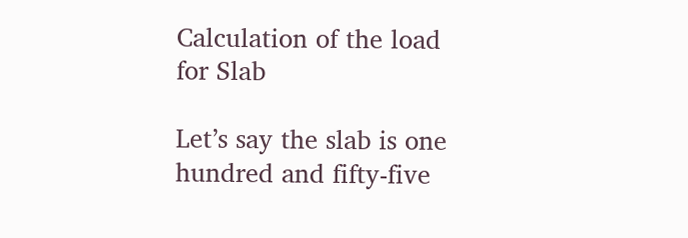Calculation of the load for Slab

Let’s say the slab is one hundred and fifty-five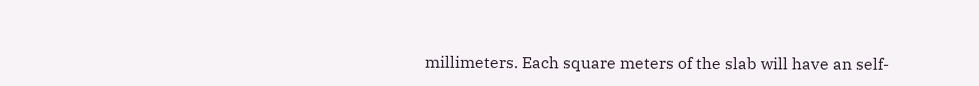millimeters. Each square meters of the slab will have an self-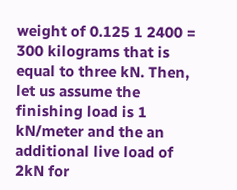weight of 0.125 1 2400 = 300 kilograms that is equal to three kN. Then, let us assume the finishing load is 1 kN/meter and the an additional live load of 2kN for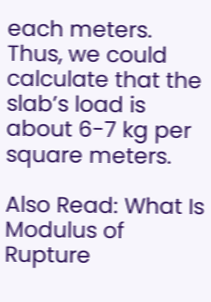each meters. Thus, we could calculate that the slab’s load is about 6-7 kg per square meters.

Also Read: What Is Modulus of Rupture